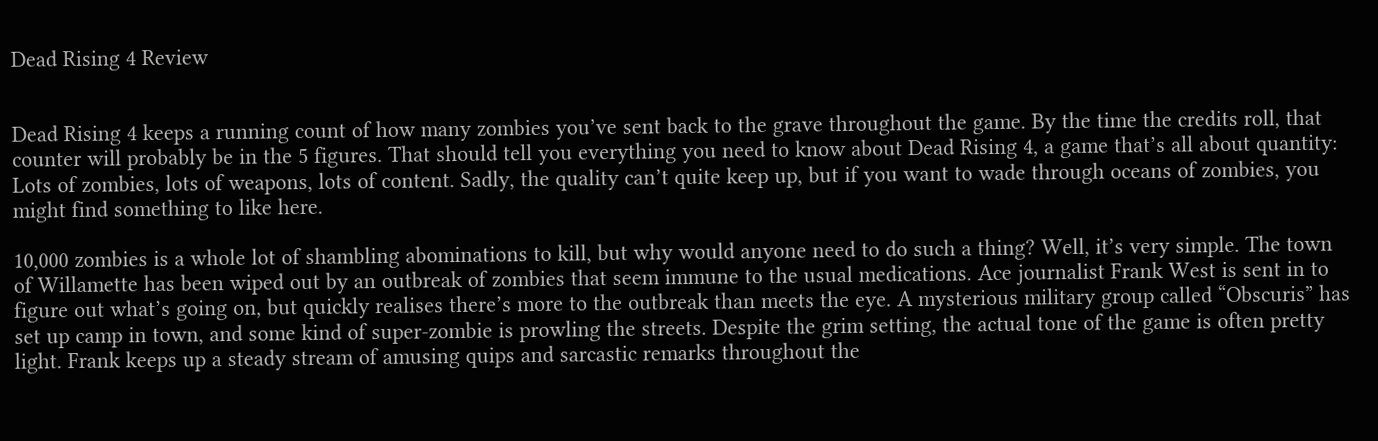Dead Rising 4 Review


Dead Rising 4 keeps a running count of how many zombies you’ve sent back to the grave throughout the game. By the time the credits roll, that counter will probably be in the 5 figures. That should tell you everything you need to know about Dead Rising 4, a game that’s all about quantity: Lots of zombies, lots of weapons, lots of content. Sadly, the quality can’t quite keep up, but if you want to wade through oceans of zombies, you might find something to like here.

10,000 zombies is a whole lot of shambling abominations to kill, but why would anyone need to do such a thing? Well, it’s very simple. The town of Willamette has been wiped out by an outbreak of zombies that seem immune to the usual medications. Ace journalist Frank West is sent in to figure out what’s going on, but quickly realises there’s more to the outbreak than meets the eye. A mysterious military group called “Obscuris” has set up camp in town, and some kind of super-zombie is prowling the streets. Despite the grim setting, the actual tone of the game is often pretty light. Frank keeps up a steady stream of amusing quips and sarcastic remarks throughout the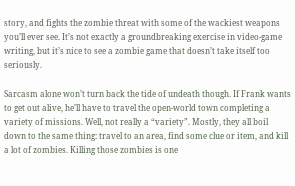story, and fights the zombie threat with some of the wackiest weapons you’ll ever see. It’s not exactly a groundbreaking exercise in video-game writing, but it’s nice to see a zombie game that doesn’t take itself too seriously.

Sarcasm alone won’t turn back the tide of undeath though. If Frank wants to get out alive, he’ll have to travel the open-world town completing a variety of missions. Well, not really a “variety”. Mostly, they all boil down to the same thing: travel to an area, find some clue or item, and kill a lot of zombies. Killing those zombies is one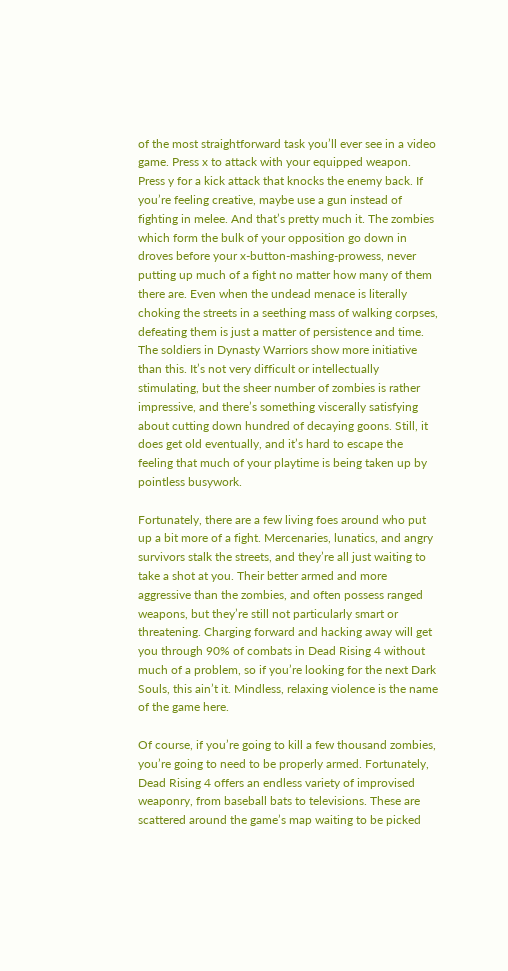of the most straightforward task you’ll ever see in a video game. Press x to attack with your equipped weapon. Press y for a kick attack that knocks the enemy back. If you’re feeling creative, maybe use a gun instead of fighting in melee. And that’s pretty much it. The zombies which form the bulk of your opposition go down in droves before your x-button-mashing-prowess, never putting up much of a fight no matter how many of them there are. Even when the undead menace is literally choking the streets in a seething mass of walking corpses, defeating them is just a matter of persistence and time. The soldiers in Dynasty Warriors show more initiative than this. It’s not very difficult or intellectually stimulating, but the sheer number of zombies is rather impressive, and there’s something viscerally satisfying about cutting down hundred of decaying goons. Still, it does get old eventually, and it’s hard to escape the feeling that much of your playtime is being taken up by pointless busywork.

Fortunately, there are a few living foes around who put up a bit more of a fight. Mercenaries, lunatics, and angry survivors stalk the streets, and they’re all just waiting to take a shot at you. Their better armed and more aggressive than the zombies, and often possess ranged weapons, but they’re still not particularly smart or threatening. Charging forward and hacking away will get you through 90% of combats in Dead Rising 4 without much of a problem, so if you’re looking for the next Dark Souls, this ain’t it. Mindless, relaxing violence is the name of the game here.

Of course, if you’re going to kill a few thousand zombies, you’re going to need to be properly armed. Fortunately, Dead Rising 4 offers an endless variety of improvised weaponry, from baseball bats to televisions. These are scattered around the game’s map waiting to be picked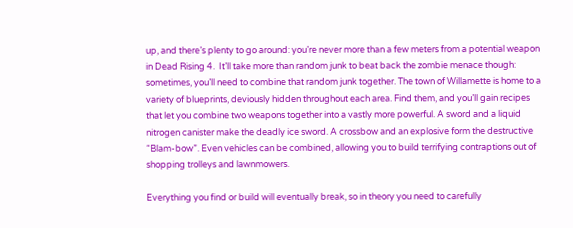up, and there’s plenty to go around: you’re never more than a few meters from a potential weapon in Dead Rising 4.  It’ll take more than random junk to beat back the zombie menace though: sometimes, you’ll need to combine that random junk together. The town of Willamette is home to a variety of blueprints, deviously hidden throughout each area. Find them, and you’ll gain recipes that let you combine two weapons together into a vastly more powerful. A sword and a liquid nitrogen canister make the deadly ice sword. A crossbow and an explosive form the destructive “Blam-bow”. Even vehicles can be combined, allowing you to build terrifying contraptions out of shopping trolleys and lawnmowers.

Everything you find or build will eventually break, so in theory you need to carefully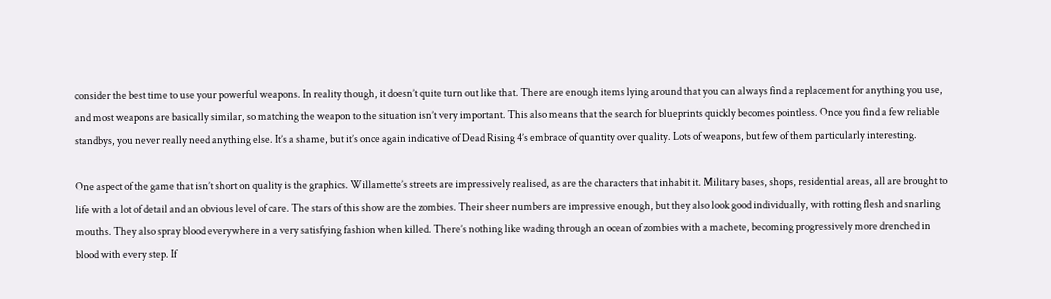consider the best time to use your powerful weapons. In reality though, it doesn’t quite turn out like that. There are enough items lying around that you can always find a replacement for anything you use, and most weapons are basically similar, so matching the weapon to the situation isn’t very important. This also means that the search for blueprints quickly becomes pointless. Once you find a few reliable standbys, you never really need anything else. It’s a shame, but it’s once again indicative of Dead Rising 4’s embrace of quantity over quality. Lots of weapons, but few of them particularly interesting.

One aspect of the game that isn’t short on quality is the graphics. Willamette’s streets are impressively realised, as are the characters that inhabit it. Military bases, shops, residential areas, all are brought to life with a lot of detail and an obvious level of care. The stars of this show are the zombies. Their sheer numbers are impressive enough, but they also look good individually, with rotting flesh and snarling mouths. They also spray blood everywhere in a very satisfying fashion when killed. There’s nothing like wading through an ocean of zombies with a machete, becoming progressively more drenched in blood with every step. If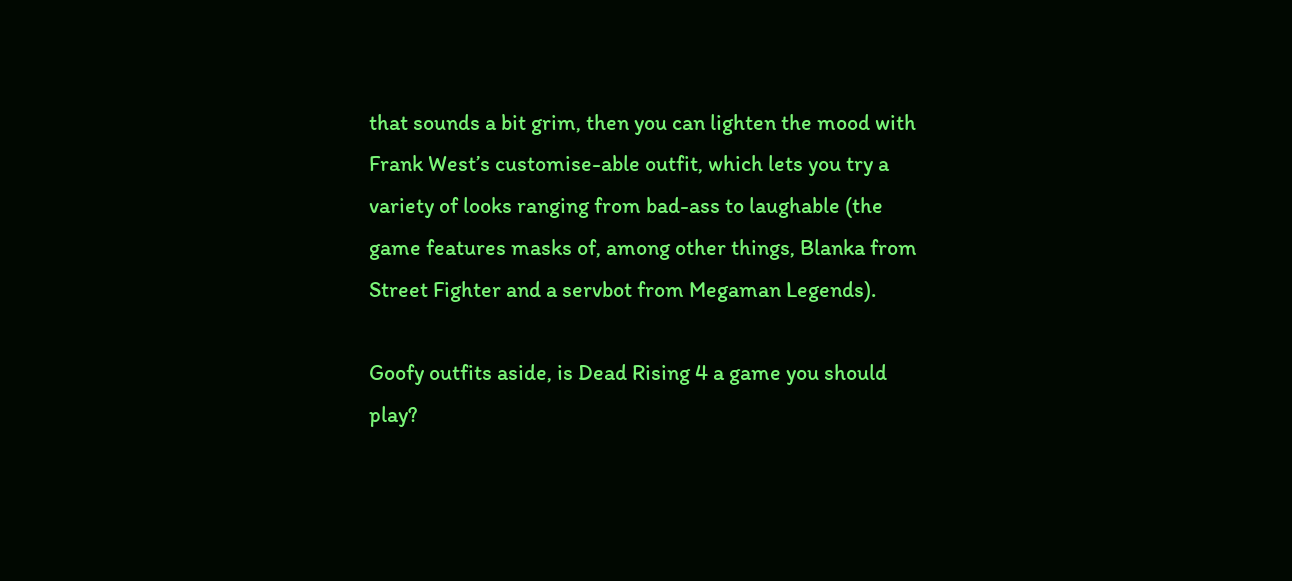that sounds a bit grim, then you can lighten the mood with Frank West’s customise-able outfit, which lets you try a variety of looks ranging from bad-ass to laughable (the game features masks of, among other things, Blanka from Street Fighter and a servbot from Megaman Legends).

Goofy outfits aside, is Dead Rising 4 a game you should play?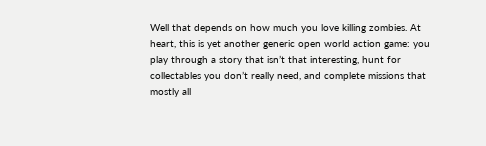Well that depends on how much you love killing zombies. At heart, this is yet another generic open world action game: you play through a story that isn’t that interesting, hunt for collectables you don’t really need, and complete missions that mostly all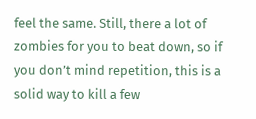feel the same. Still, there a lot of zombies for you to beat down, so if you don’t mind repetition, this is a solid way to kill a few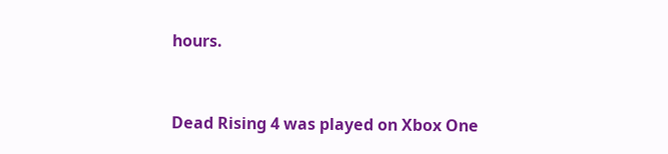hours.


Dead Rising 4 was played on Xbox One